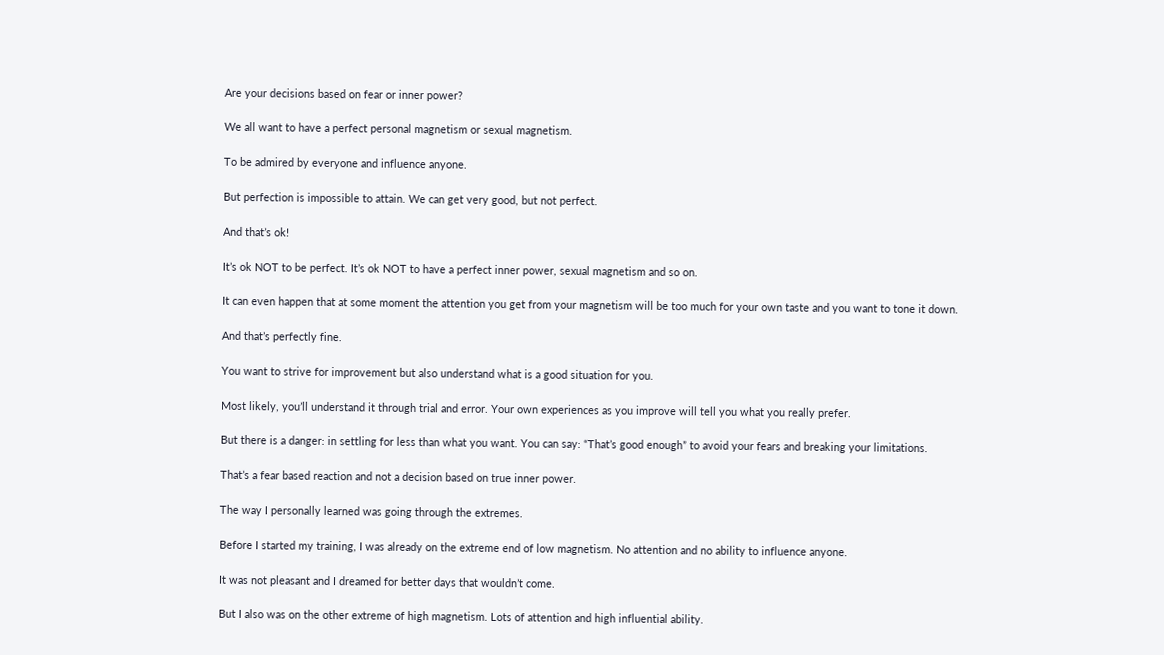Are your decisions based on fear or inner power?

We all want to have a perfect personal magnetism or sexual magnetism.

To be admired by everyone and influence anyone.

But perfection is impossible to attain. We can get very good, but not perfect.

And that’s ok!

It’s ok NOT to be perfect. It’s ok NOT to have a perfect inner power, sexual magnetism and so on.

It can even happen that at some moment the attention you get from your magnetism will be too much for your own taste and you want to tone it down.

And that’s perfectly fine.

You want to strive for improvement but also understand what is a good situation for you.

Most likely, you’ll understand it through trial and error. Your own experiences as you improve will tell you what you really prefer.

But there is a danger: in settling for less than what you want. You can say: “That’s good enough” to avoid your fears and breaking your limitations.

That’s a fear based reaction and not a decision based on true inner power.

The way I personally learned was going through the extremes.

Before I started my training, I was already on the extreme end of low magnetism. No attention and no ability to influence anyone.

It was not pleasant and I dreamed for better days that wouldn’t come.

But I also was on the other extreme of high magnetism. Lots of attention and high influential ability.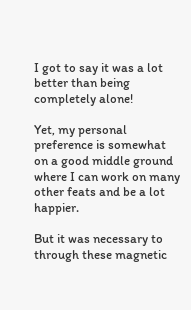I got to say it was a lot better than being completely alone!

Yet, my personal preference is somewhat on a good middle ground where I can work on many other feats and be a lot happier.

But it was necessary to through these magnetic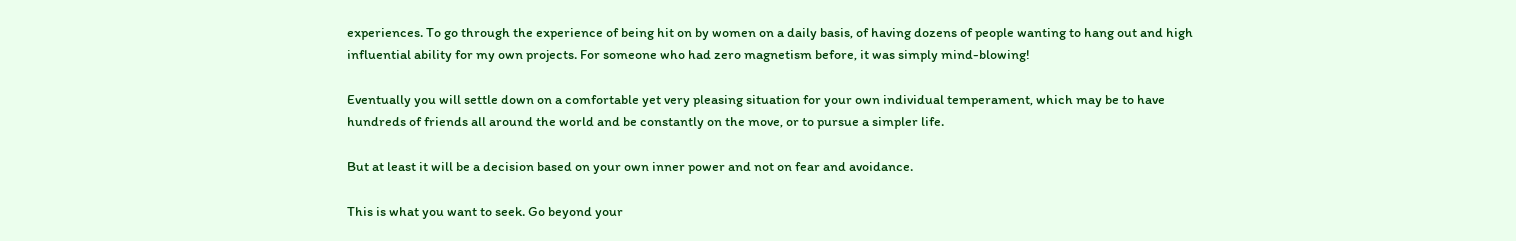experiences. To go through the experience of being hit on by women on a daily basis, of having dozens of people wanting to hang out and high influential ability for my own projects. For someone who had zero magnetism before, it was simply mind-blowing!

Eventually you will settle down on a comfortable yet very pleasing situation for your own individual temperament, which may be to have hundreds of friends all around the world and be constantly on the move, or to pursue a simpler life.

But at least it will be a decision based on your own inner power and not on fear and avoidance.

This is what you want to seek. Go beyond your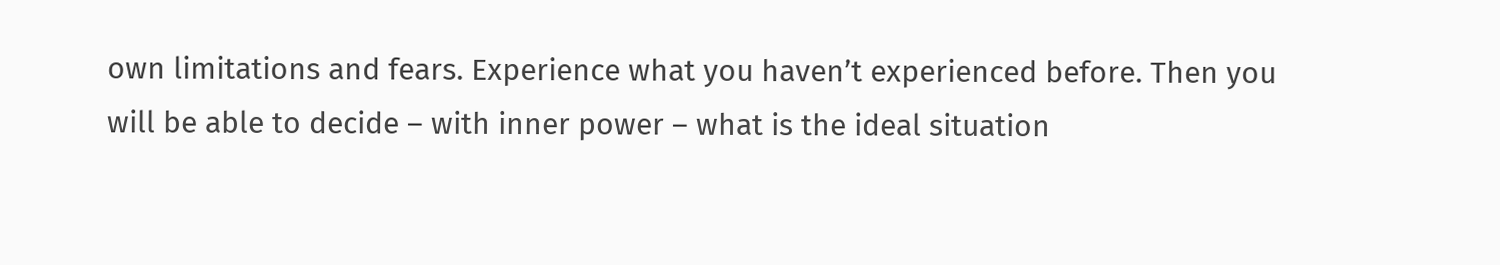own limitations and fears. Experience what you haven’t experienced before. Then you will be able to decide – with inner power – what is the ideal situation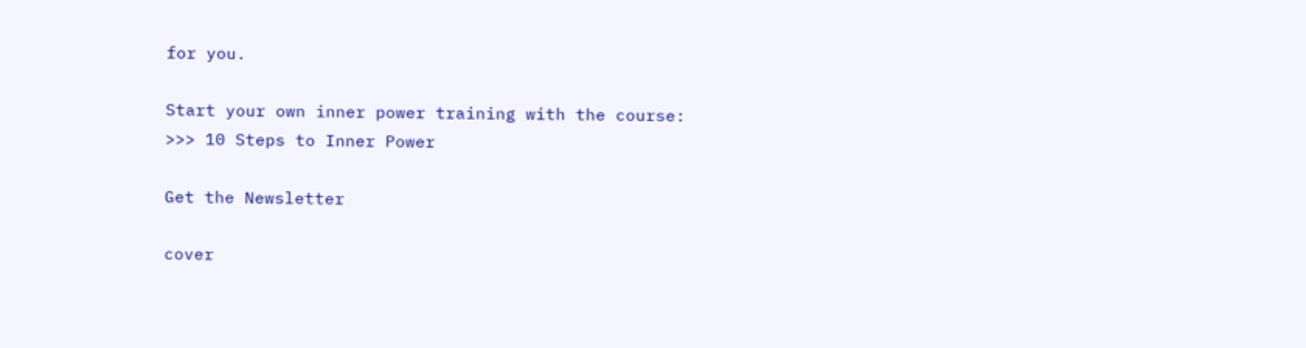for you.

Start your own inner power training with the course:
>>> 10 Steps to Inner Power

Get the Newsletter

cover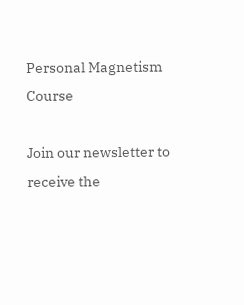Personal Magnetism Course

Join our newsletter to receive the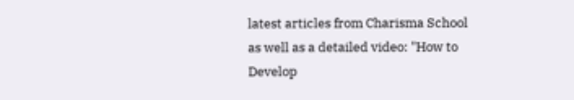latest articles from Charisma School as well as a detailed video: "How to Develop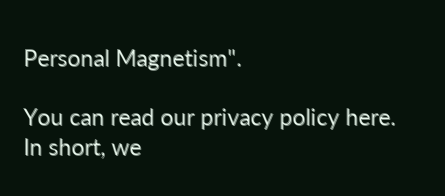Personal Magnetism".

You can read our privacy policy here.
In short, we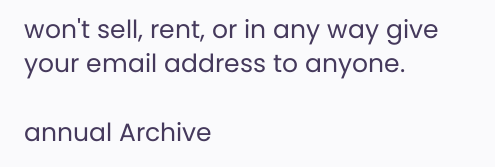won't sell, rent, or in any way give your email address to anyone.

annual Archive